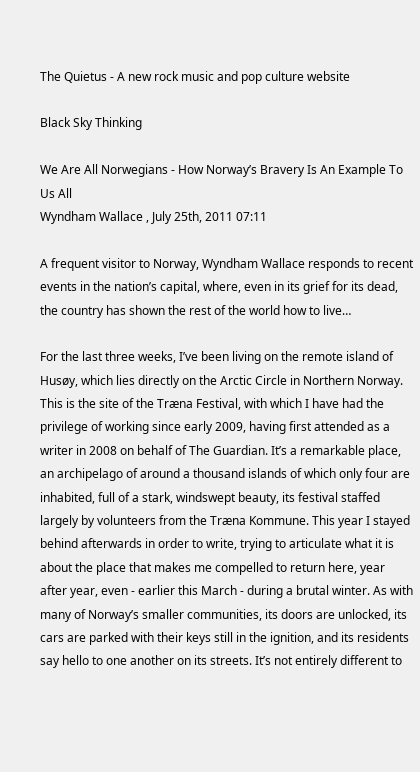The Quietus - A new rock music and pop culture website

Black Sky Thinking

We Are All Norwegians - How Norway’s Bravery Is An Example To Us All
Wyndham Wallace , July 25th, 2011 07:11

A frequent visitor to Norway, Wyndham Wallace responds to recent events in the nation’s capital, where, even in its grief for its dead, the country has shown the rest of the world how to live…

For the last three weeks, I’ve been living on the remote island of Husøy, which lies directly on the Arctic Circle in Northern Norway. This is the site of the Træna Festival, with which I have had the privilege of working since early 2009, having first attended as a writer in 2008 on behalf of The Guardian. It’s a remarkable place, an archipelago of around a thousand islands of which only four are inhabited, full of a stark, windswept beauty, its festival staffed largely by volunteers from the Træna Kommune. This year I stayed behind afterwards in order to write, trying to articulate what it is about the place that makes me compelled to return here, year after year, even - earlier this March - during a brutal winter. As with many of Norway’s smaller communities, its doors are unlocked, its cars are parked with their keys still in the ignition, and its residents say hello to one another on its streets. It’s not entirely different to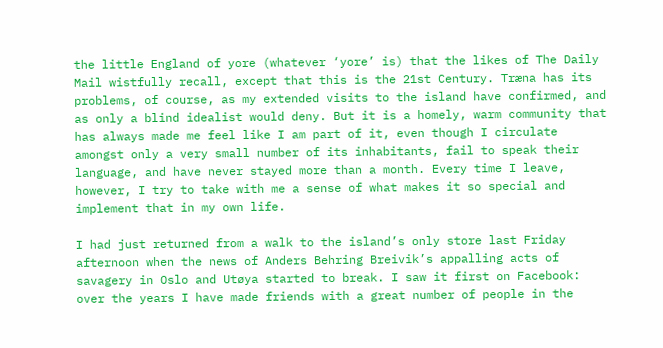the little England of yore (whatever ‘yore’ is) that the likes of The Daily Mail wistfully recall, except that this is the 21st Century. Træna has its problems, of course, as my extended visits to the island have confirmed, and as only a blind idealist would deny. But it is a homely, warm community that has always made me feel like I am part of it, even though I circulate amongst only a very small number of its inhabitants, fail to speak their language, and have never stayed more than a month. Every time I leave, however, I try to take with me a sense of what makes it so special and implement that in my own life.

I had just returned from a walk to the island’s only store last Friday afternoon when the news of Anders Behring Breivik’s appalling acts of savagery in Oslo and Utøya started to break. I saw it first on Facebook: over the years I have made friends with a great number of people in the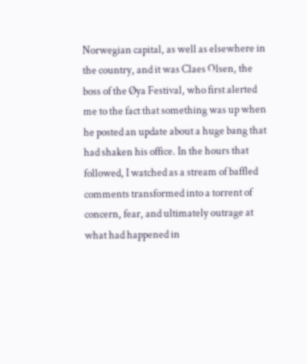Norwegian capital, as well as elsewhere in the country, and it was Claes Olsen, the boss of the Øya Festival, who first alerted me to the fact that something was up when he posted an update about a huge bang that had shaken his office. In the hours that followed, I watched as a stream of baffled comments transformed into a torrent of concern, fear, and ultimately outrage at what had happened in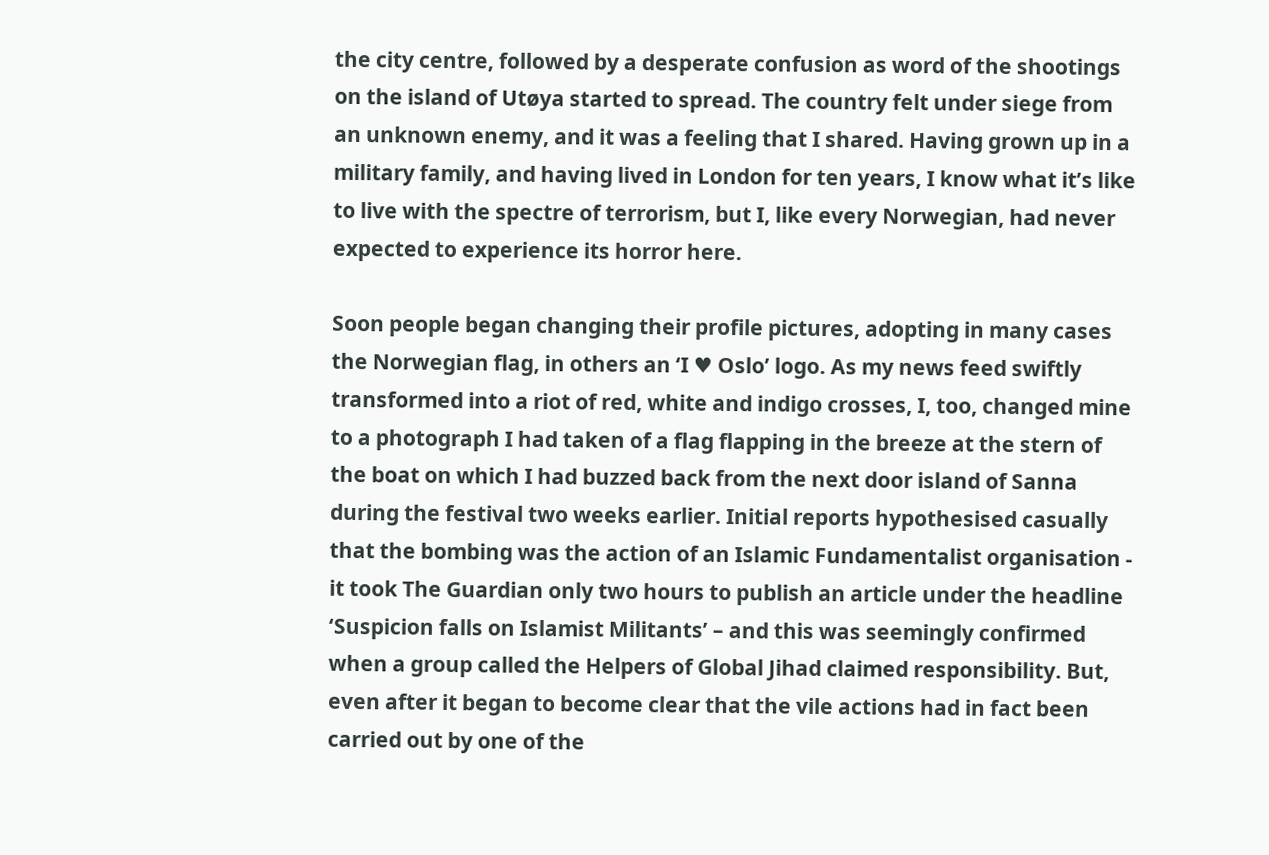the city centre, followed by a desperate confusion as word of the shootings on the island of Utøya started to spread. The country felt under siege from an unknown enemy, and it was a feeling that I shared. Having grown up in a military family, and having lived in London for ten years, I know what it’s like to live with the spectre of terrorism, but I, like every Norwegian, had never expected to experience its horror here.

Soon people began changing their profile pictures, adopting in many cases the Norwegian flag, in others an ‘I ♥ Oslo’ logo. As my news feed swiftly transformed into a riot of red, white and indigo crosses, I, too, changed mine to a photograph I had taken of a flag flapping in the breeze at the stern of the boat on which I had buzzed back from the next door island of Sanna during the festival two weeks earlier. Initial reports hypothesised casually that the bombing was the action of an Islamic Fundamentalist organisation - it took The Guardian only two hours to publish an article under the headline ‘Suspicion falls on Islamist Militants’ – and this was seemingly confirmed when a group called the Helpers of Global Jihad claimed responsibility. But, even after it began to become clear that the vile actions had in fact been carried out by one of the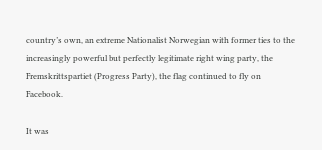country’s own, an extreme Nationalist Norwegian with former ties to the increasingly powerful but perfectly legitimate right wing party, the Fremskrittspartiet (Progress Party), the flag continued to fly on Facebook.

It was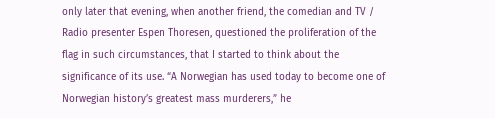only later that evening, when another friend, the comedian and TV / Radio presenter Espen Thoresen, questioned the proliferation of the flag in such circumstances, that I started to think about the significance of its use. “A Norwegian has used today to become one of Norwegian history’s greatest mass murderers,” he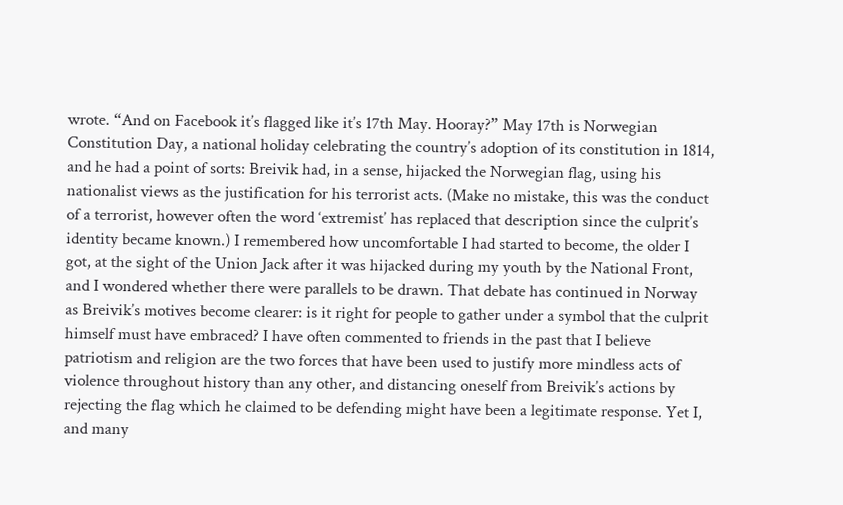wrote. “And on Facebook it’s flagged like it’s 17th May. Hooray?” May 17th is Norwegian Constitution Day, a national holiday celebrating the country’s adoption of its constitution in 1814, and he had a point of sorts: Breivik had, in a sense, hijacked the Norwegian flag, using his nationalist views as the justification for his terrorist acts. (Make no mistake, this was the conduct of a terrorist, however often the word ‘extremist’ has replaced that description since the culprit’s identity became known.) I remembered how uncomfortable I had started to become, the older I got, at the sight of the Union Jack after it was hijacked during my youth by the National Front, and I wondered whether there were parallels to be drawn. That debate has continued in Norway as Breivik’s motives become clearer: is it right for people to gather under a symbol that the culprit himself must have embraced? I have often commented to friends in the past that I believe patriotism and religion are the two forces that have been used to justify more mindless acts of violence throughout history than any other, and distancing oneself from Breivik’s actions by rejecting the flag which he claimed to be defending might have been a legitimate response. Yet I, and many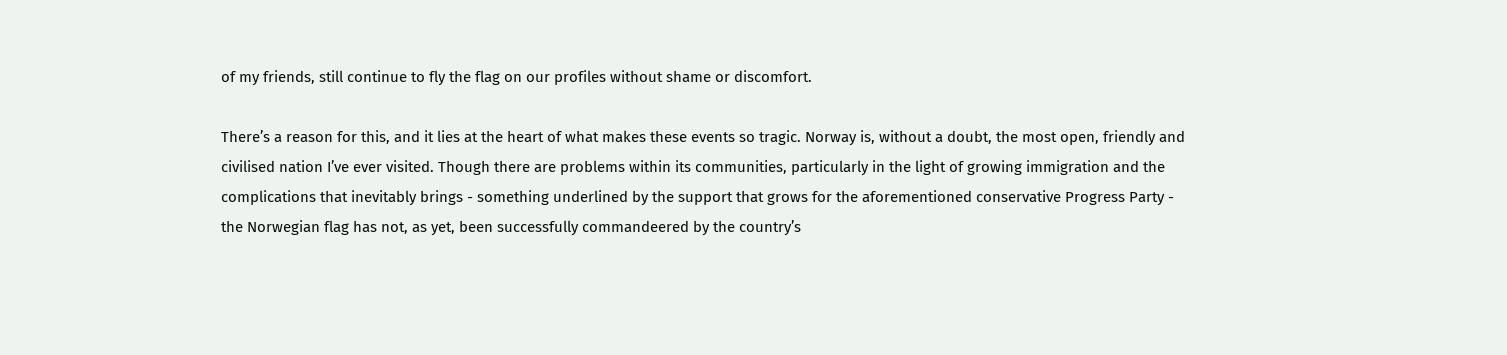of my friends, still continue to fly the flag on our profiles without shame or discomfort.

There’s a reason for this, and it lies at the heart of what makes these events so tragic. Norway is, without a doubt, the most open, friendly and civilised nation I’ve ever visited. Though there are problems within its communities, particularly in the light of growing immigration and the complications that inevitably brings - something underlined by the support that grows for the aforementioned conservative Progress Party - the Norwegian flag has not, as yet, been successfully commandeered by the country’s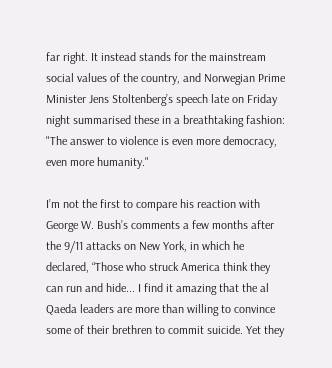far right. It instead stands for the mainstream social values of the country, and Norwegian Prime Minister Jens Stoltenberg’s speech late on Friday night summarised these in a breathtaking fashion: "The answer to violence is even more democracy, even more humanity."

I’m not the first to compare his reaction with George W. Bush’s comments a few months after the 9/11 attacks on New York, in which he declared, “Those who struck America think they can run and hide... I find it amazing that the al Qaeda leaders are more than willing to convince some of their brethren to commit suicide. Yet they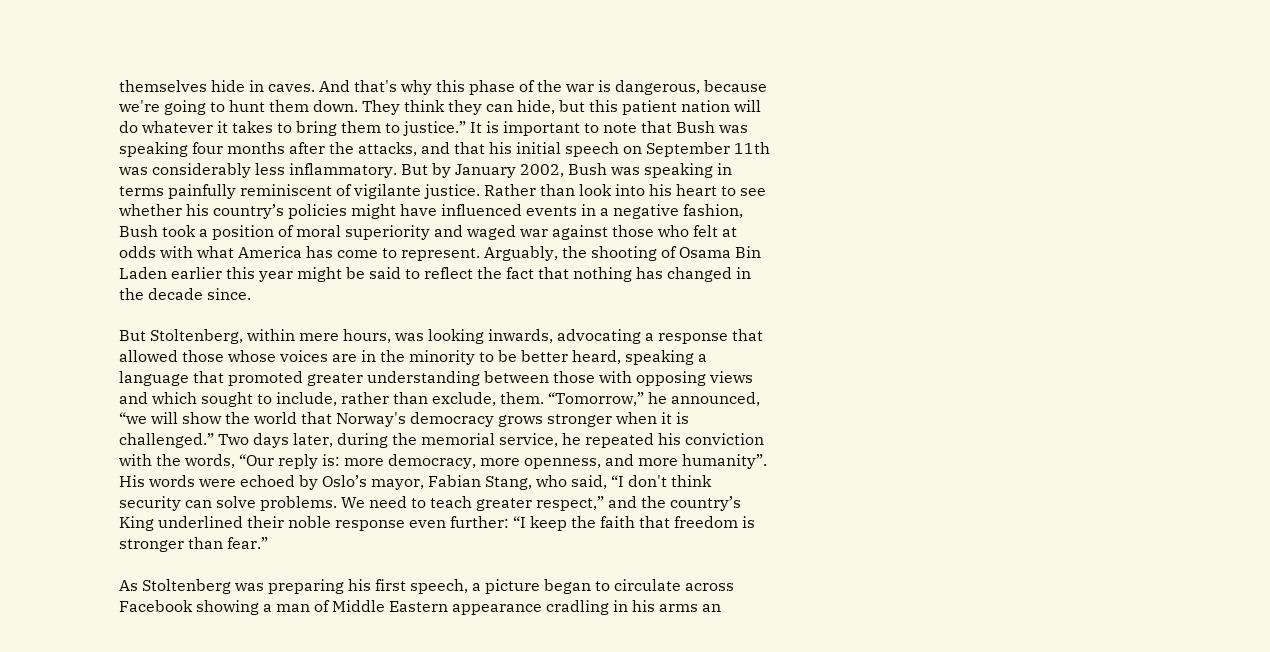themselves hide in caves. And that's why this phase of the war is dangerous, because we're going to hunt them down. They think they can hide, but this patient nation will do whatever it takes to bring them to justice.” It is important to note that Bush was speaking four months after the attacks, and that his initial speech on September 11th was considerably less inflammatory. But by January 2002, Bush was speaking in terms painfully reminiscent of vigilante justice. Rather than look into his heart to see whether his country’s policies might have influenced events in a negative fashion, Bush took a position of moral superiority and waged war against those who felt at odds with what America has come to represent. Arguably, the shooting of Osama Bin Laden earlier this year might be said to reflect the fact that nothing has changed in the decade since.

But Stoltenberg, within mere hours, was looking inwards, advocating a response that allowed those whose voices are in the minority to be better heard, speaking a language that promoted greater understanding between those with opposing views and which sought to include, rather than exclude, them. “Tomorrow,” he announced, “we will show the world that Norway's democracy grows stronger when it is challenged.” Two days later, during the memorial service, he repeated his conviction with the words, “Our reply is: more democracy, more openness, and more humanity”. His words were echoed by Oslo’s mayor, Fabian Stang, who said, “I don't think security can solve problems. We need to teach greater respect,” and the country’s King underlined their noble response even further: “I keep the faith that freedom is stronger than fear.”

As Stoltenberg was preparing his first speech, a picture began to circulate across Facebook showing a man of Middle Eastern appearance cradling in his arms an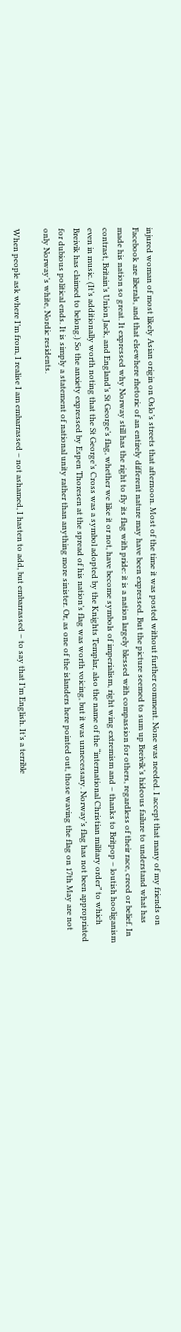injured woman of most likely Asian origin on Oslo’s streets that afternoon. Most of the time it was posted without further comment. None was needed. I accept that many of my friends on Facebook are liberals, and that elsewhere rhetoric of an entirely different nature may have been expressed. But the picture seemed to sum up Breivik’s hideous failure to understand what has made his nation so great. It expressed why Norway still has the right to fly its flag with pride: it is a nation largely blessed with compassion for others, regardless of their race, creed or belief. In contrast, Britain’s Union Jack, and England’s St George’s flag, whether we like it or not, have become symbols of imperialism, right wing extremism and – thanks to Britpop – loutish hooliganism even in music. (It’s additionally worth noting that the St George’s Cross was a symbol adopted by the Knights Templar, also the name of the “international Christian military order” to which Breivik has claimed to belong.) So the anxiety expressed by Espen Thoresen at the spread of his nation’s flag was worth voicing, but it was unnecessary. Norway’s flag has not been appropriated for dubious political ends. It is simply a statement of national unity rather than anything more sinister. Or, as one of the islanders here pointed out, those waving the flag on 17th May are not only Norway’s white, Nordic residents.

When people ask where I’m from, I realise I am embarrassed – not ashamed, I hasten to add, but embarrassed – to say that I’m English. It’s a terrible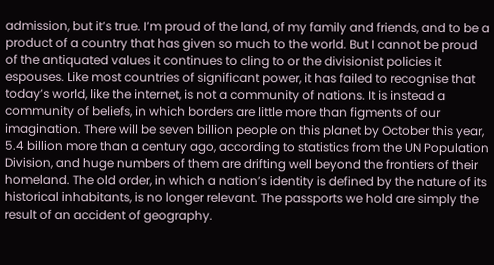admission, but it’s true. I’m proud of the land, of my family and friends, and to be a product of a country that has given so much to the world. But I cannot be proud of the antiquated values it continues to cling to or the divisionist policies it espouses. Like most countries of significant power, it has failed to recognise that today’s world, like the internet, is not a community of nations. It is instead a community of beliefs, in which borders are little more than figments of our imagination. There will be seven billion people on this planet by October this year, 5.4 billion more than a century ago, according to statistics from the UN Population Division, and huge numbers of them are drifting well beyond the frontiers of their homeland. The old order, in which a nation’s identity is defined by the nature of its historical inhabitants, is no longer relevant. The passports we hold are simply the result of an accident of geography.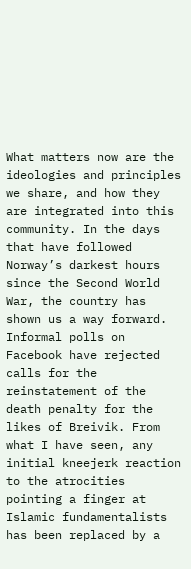What matters now are the ideologies and principles we share, and how they are integrated into this community. In the days that have followed Norway’s darkest hours since the Second World War, the country has shown us a way forward. Informal polls on Facebook have rejected calls for the reinstatement of the death penalty for the likes of Breivik. From what I have seen, any initial kneejerk reaction to the atrocities pointing a finger at Islamic fundamentalists has been replaced by a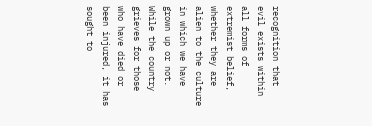recognition that evil exists within all forms of extremist belief, whether they are alien to the culture in which we have grown up or not. While the country grieves for those who have died or been injured, it has sought to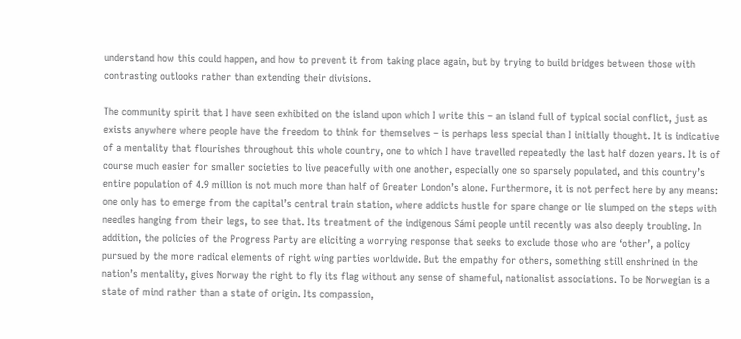understand how this could happen, and how to prevent it from taking place again, but by trying to build bridges between those with contrasting outlooks rather than extending their divisions.

The community spirit that I have seen exhibited on the island upon which I write this – an island full of typical social conflict, just as exists anywhere where people have the freedom to think for themselves – is perhaps less special than I initially thought. It is indicative of a mentality that flourishes throughout this whole country, one to which I have travelled repeatedly the last half dozen years. It is of course much easier for smaller societies to live peacefully with one another, especially one so sparsely populated, and this country’s entire population of 4.9 million is not much more than half of Greater London’s alone. Furthermore, it is not perfect here by any means: one only has to emerge from the capital’s central train station, where addicts hustle for spare change or lie slumped on the steps with needles hanging from their legs, to see that. Its treatment of the indigenous Sámi people until recently was also deeply troubling. In addition, the policies of the Progress Party are eliciting a worrying response that seeks to exclude those who are ‘other’, a policy pursued by the more radical elements of right wing parties worldwide. But the empathy for others, something still enshrined in the nation’s mentality, gives Norway the right to fly its flag without any sense of shameful, nationalist associations. To be Norwegian is a state of mind rather than a state of origin. Its compassion,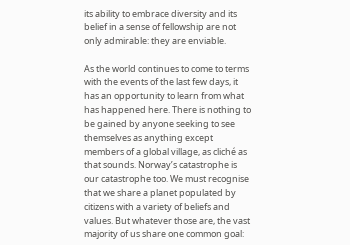its ability to embrace diversity and its belief in a sense of fellowship are not only admirable: they are enviable.

As the world continues to come to terms with the events of the last few days, it has an opportunity to learn from what has happened here. There is nothing to be gained by anyone seeking to see themselves as anything except members of a global village, as cliché as that sounds. Norway’s catastrophe is our catastrophe too. We must recognise that we share a planet populated by citizens with a variety of beliefs and values. But whatever those are, the vast majority of us share one common goal: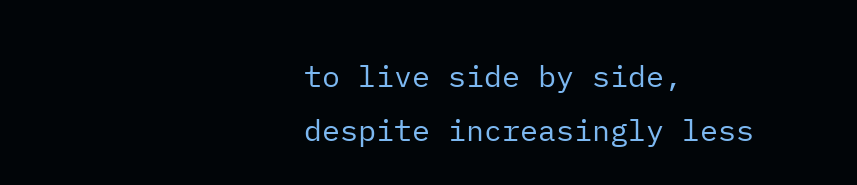to live side by side, despite increasingly less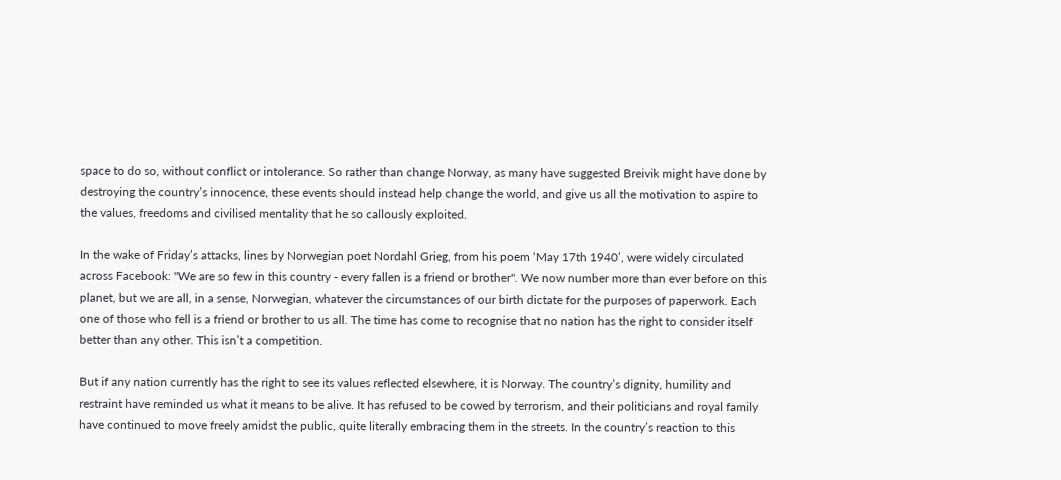space to do so, without conflict or intolerance. So rather than change Norway, as many have suggested Breivik might have done by destroying the country’s innocence, these events should instead help change the world, and give us all the motivation to aspire to the values, freedoms and civilised mentality that he so callously exploited.

In the wake of Friday’s attacks, lines by Norwegian poet Nordahl Grieg, from his poem ‘May 17th 1940’, were widely circulated across Facebook: "We are so few in this country - every fallen is a friend or brother". We now number more than ever before on this planet, but we are all, in a sense, Norwegian, whatever the circumstances of our birth dictate for the purposes of paperwork. Each one of those who fell is a friend or brother to us all. The time has come to recognise that no nation has the right to consider itself better than any other. This isn’t a competition.

But if any nation currently has the right to see its values reflected elsewhere, it is Norway. The country’s dignity, humility and restraint have reminded us what it means to be alive. It has refused to be cowed by terrorism, and their politicians and royal family have continued to move freely amidst the public, quite literally embracing them in the streets. In the country’s reaction to this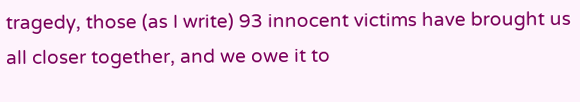tragedy, those (as I write) 93 innocent victims have brought us all closer together, and we owe it to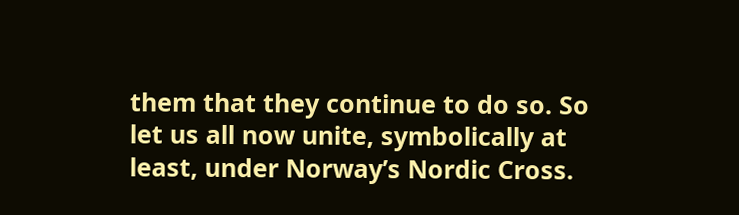them that they continue to do so. So let us all now unite, symbolically at least, under Norway’s Nordic Cross.